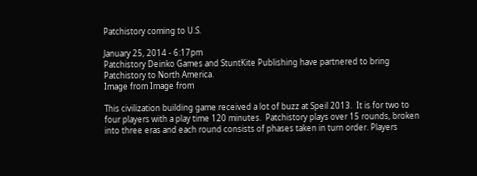Patchistory coming to U.S.

January 25, 2014 - 6:17pm
Patchistory Deinko Games and StuntKite Publishing have partnered to bring Patchistory to North America.
Image from Image from

This civilization building game received a lot of buzz at Speil 2013.  It is for two to four players with a play time 120 minutes.  Patchistory plays over 15 rounds, broken into three eras and each round consists of phases taken in turn order. Players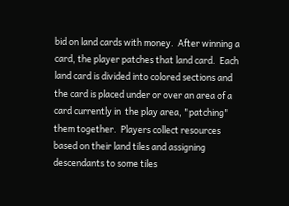bid on land cards with money.  After winning a card, the player patches that land card.  Each land card is divided into colored sections and the card is placed under or over an area of a card currently in  the play area, "patching" them together.  Players collect resources based on their land tiles and assigning descendants to some tiles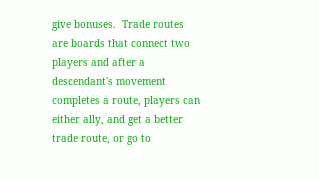give bonuses.  Trade routes are boards that connect two players and after a descendant's movement completes a route, players can either ally, and get a better trade route, or go to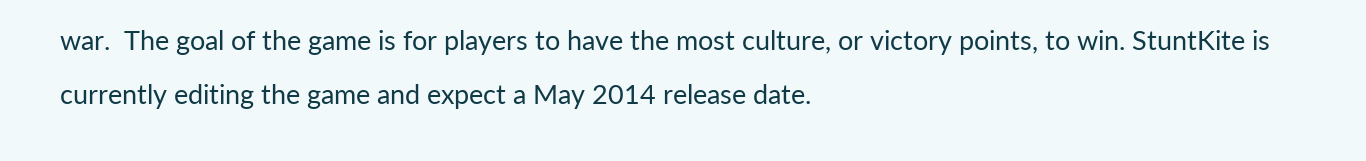war.  The goal of the game is for players to have the most culture, or victory points, to win. StuntKite is currently editing the game and expect a May 2014 release date.